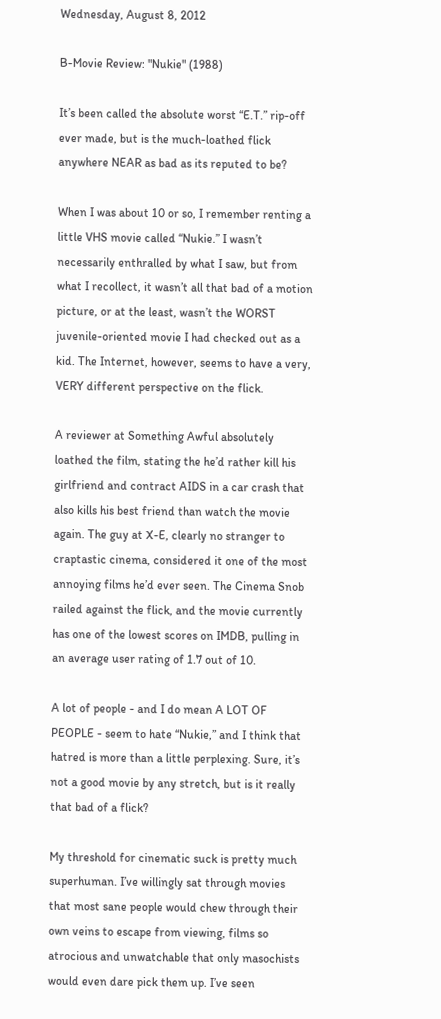Wednesday, August 8, 2012

B-Movie Review: "Nukie" (1988)

It’s been called the absolute worst “E.T.” rip-off ever made, but is the much-loathed flick anywhere NEAR as bad as its reputed to be?

When I was about 10 or so, I remember renting a little VHS movie called “Nukie.” I wasn’t necessarily enthralled by what I saw, but from what I recollect, it wasn’t all that bad of a motion picture, or at the least, wasn’t the WORST juvenile-oriented movie I had checked out as a kid. The Internet, however, seems to have a very, VERY different perspective on the flick.

A reviewer at Something Awful absolutely loathed the film, stating the he’d rather kill his girlfriend and contract AIDS in a car crash that also kills his best friend than watch the movie again. The guy at X-E, clearly no stranger to craptastic cinema, considered it one of the most annoying films he’d ever seen. The Cinema Snob railed against the flick, and the movie currently has one of the lowest scores on IMDB, pulling in an average user rating of 1.7 out of 10.

A lot of people - and I do mean A LOT OF PEOPLE - seem to hate “Nukie,” and I think that hatred is more than a little perplexing. Sure, it’s not a good movie by any stretch, but is it really that bad of a flick?

My threshold for cinematic suck is pretty much superhuman. I’ve willingly sat through movies that most sane people would chew through their own veins to escape from viewing, films so atrocious and unwatchable that only masochists would even dare pick them up. I’ve seen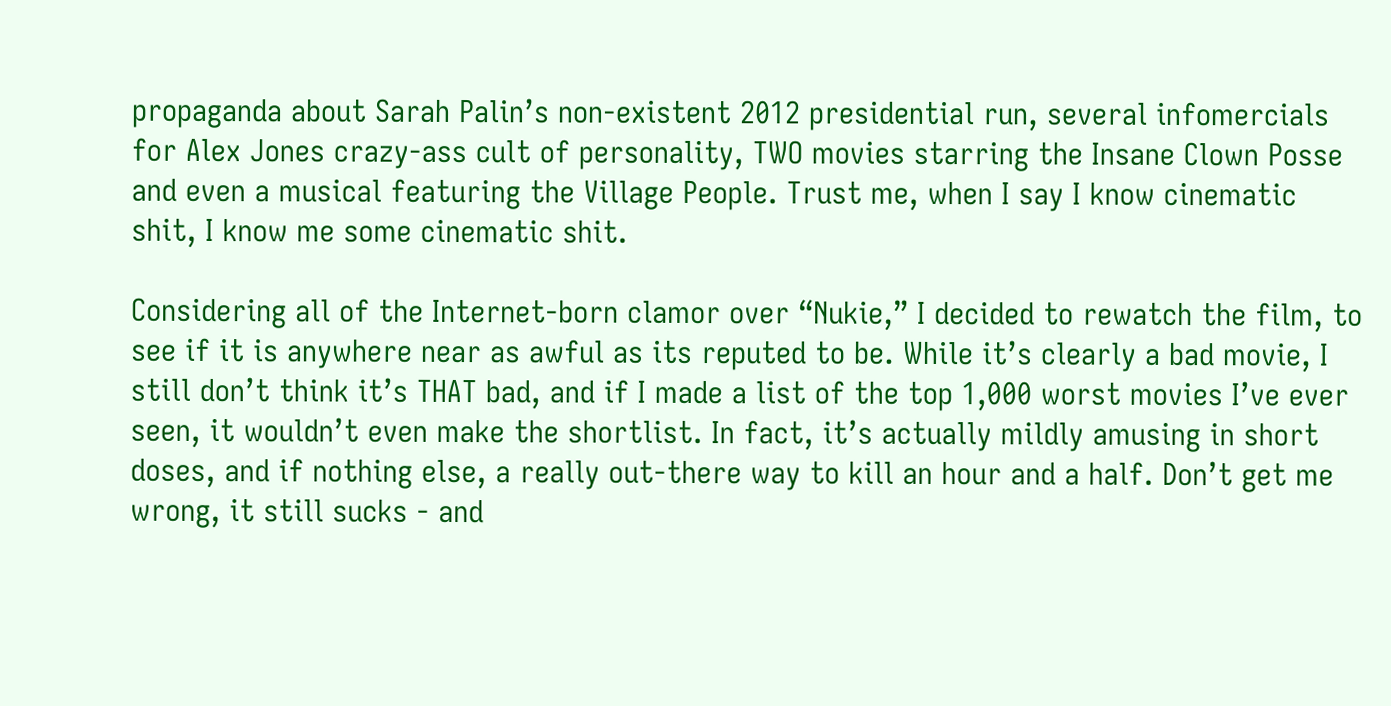propaganda about Sarah Palin’s non-existent 2012 presidential run, several infomercials for Alex Jones crazy-ass cult of personality, TWO movies starring the Insane Clown Posse and even a musical featuring the Village People. Trust me, when I say I know cinematic shit, I know me some cinematic shit.

Considering all of the Internet-born clamor over “Nukie,” I decided to rewatch the film, to see if it is anywhere near as awful as its reputed to be. While it’s clearly a bad movie, I still don’t think it’s THAT bad, and if I made a list of the top 1,000 worst movies I’ve ever seen, it wouldn’t even make the shortlist. In fact, it’s actually mildly amusing in short doses, and if nothing else, a really out-there way to kill an hour and a half. Don’t get me wrong, it still sucks - and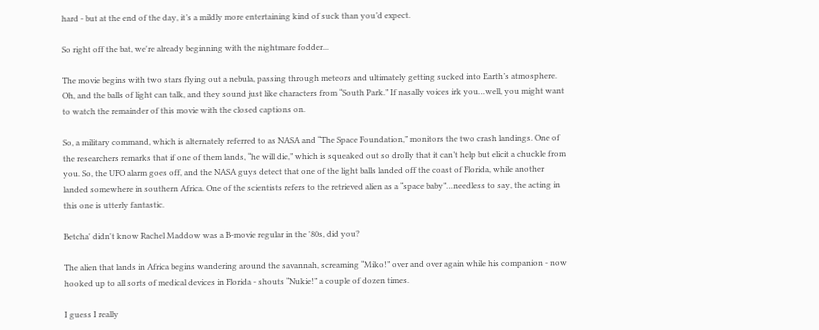hard - but at the end of the day, it’s a mildly more entertaining kind of suck than you’d expect.

So right off the bat, we're already beginning with the nightmare fodder...

The movie begins with two stars flying out a nebula, passing through meteors and ultimately getting sucked into Earth’s atmosphere. Oh, and the balls of light can talk, and they sound just like characters from “South Park.” If nasally voices irk you…well, you might want to watch the remainder of this movie with the closed captions on.

So, a military command, which is alternately referred to as NASA and “The Space Foundation,” monitors the two crash landings. One of the researchers remarks that if one of them lands, “he will die,” which is squeaked out so drolly that it can’t help but elicit a chuckle from you. So, the UFO alarm goes off, and the NASA guys detect that one of the light balls landed off the coast of Florida, while another landed somewhere in southern Africa. One of the scientists refers to the retrieved alien as a “space baby”…needless to say, the acting in this one is utterly fantastic.

Betcha' didn't know Rachel Maddow was a B-movie regular in the '80s, did you?

The alien that lands in Africa begins wandering around the savannah, screaming “Miko!” over and over again while his companion - now hooked up to all sorts of medical devices in Florida - shouts “Nukie!” a couple of dozen times.

I guess I really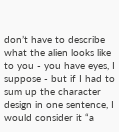don’t have to describe what the alien looks like to you - you have eyes, I suppose - but if I had to sum up the character design in one sentence, I would consider it “a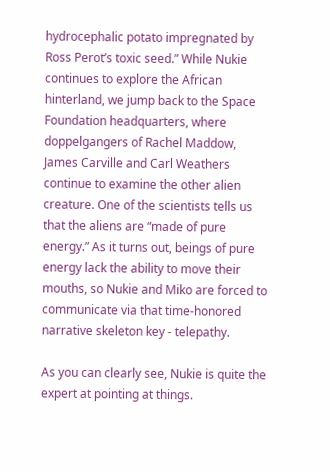hydrocephalic potato impregnated by Ross Perot’s toxic seed.” While Nukie continues to explore the African hinterland, we jump back to the Space Foundation headquarters, where doppelgangers of Rachel Maddow, James Carville and Carl Weathers continue to examine the other alien creature. One of the scientists tells us that the aliens are “made of pure energy.” As it turns out, beings of pure energy lack the ability to move their mouths, so Nukie and Miko are forced to communicate via that time-honored narrative skeleton key - telepathy.

As you can clearly see, Nukie is quite the expert at pointing at things.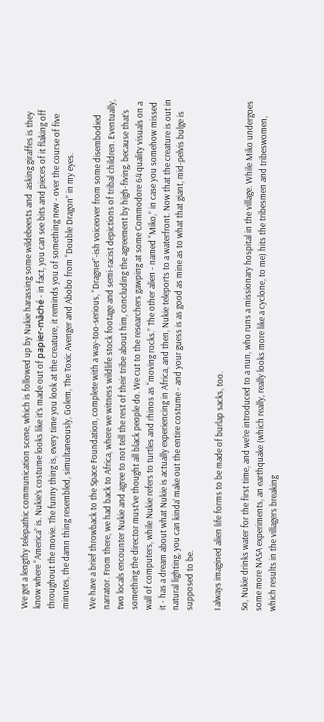We get a lengthy telepathic communication scene, which is followed up by Nukie harassing some wildebeests and  asking giraffes is they know where “America” is. Nukie’s costume looks like it’s made out of papier-mâché - in fact, you can see bits and pieces of it flaking off throughout the movie. The funny thing is, every time you look at the creature, it reminds you of something new - over the course of five minutes, the damn thing resembled, simultaneously, Golem, The Toxic Avenger and Abobo from “Double Dragon” in my eyes.

We have a brief throwback to the Space Foundation, complete with a way-too-serious, “Dragnet”-ish voiceover from some disembodied narrator. From there, we had back to Africa, where we witness wildlife stock footage and semi-racist depictions of tribal children. Eventually, two locals encounter Nukie and agree to not tell the rest of their tribe about him, concluding the agreement by high-fiving, because that’s something the director must’ve thought all black people do. We cut to the researchers gawping at some Commodore 64 quality visuals on a wall of computers, while Nukie refers to turtles and rhinos as “moving rocks.” The other alien - named “Miko,” in case you somehow missed it - has a dream about what Nukie is actually experiencing in Africa, and then, Nukie teleports to a waterfront. Now that the creature is out in natural lighting, you can kinda’ make out the entire costume - and your guess is as good as mine as to what that giant, mid-pelvis bulge is supposed to be.

I always imagined alien life forms to be made of burlap sacks, too.

So, Nukie drinks water for the first time, and we’re introduced to a nun, who runs a missionary hospital in the village. While Miko undergoes some more NASA experiments, an earthquake (which really, really looks more like a cyclone, to me) hits the tribesmen and tribeswomen, which results in the villagers breaking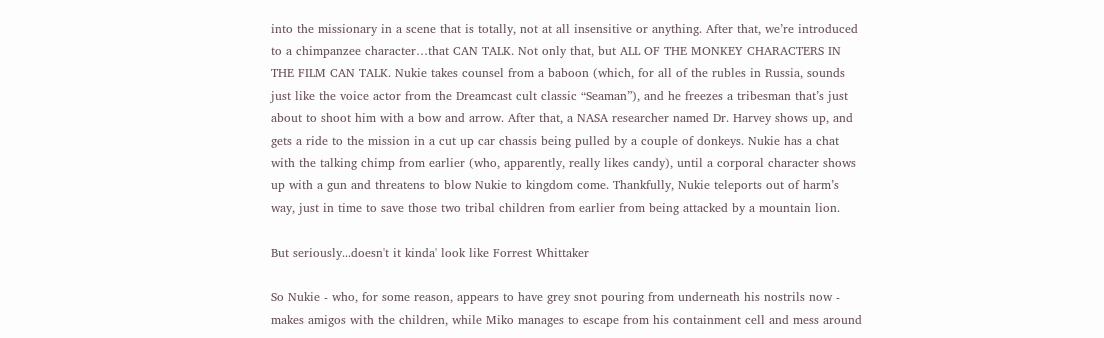into the missionary in a scene that is totally, not at all insensitive or anything. After that, we’re introduced to a chimpanzee character…that CAN TALK. Not only that, but ALL OF THE MONKEY CHARACTERS IN THE FILM CAN TALK. Nukie takes counsel from a baboon (which, for all of the rubles in Russia, sounds just like the voice actor from the Dreamcast cult classic “Seaman”), and he freezes a tribesman that’s just about to shoot him with a bow and arrow. After that, a NASA researcher named Dr. Harvey shows up, and gets a ride to the mission in a cut up car chassis being pulled by a couple of donkeys. Nukie has a chat with the talking chimp from earlier (who, apparently, really likes candy), until a corporal character shows up with a gun and threatens to blow Nukie to kingdom come. Thankfully, Nukie teleports out of harm’s way, just in time to save those two tribal children from earlier from being attacked by a mountain lion.

But seriously...doesn't it kinda' look like Forrest Whittaker

So Nukie - who, for some reason, appears to have grey snot pouring from underneath his nostrils now - makes amigos with the children, while Miko manages to escape from his containment cell and mess around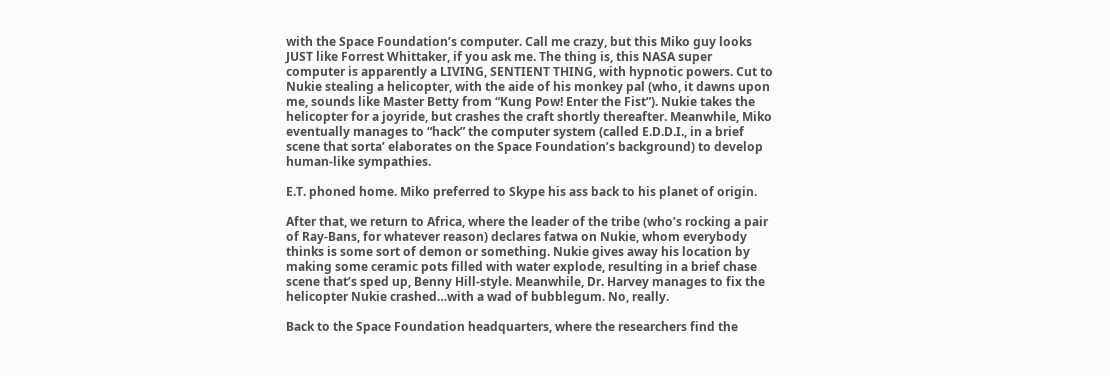with the Space Foundation’s computer. Call me crazy, but this Miko guy looks JUST like Forrest Whittaker, if you ask me. The thing is, this NASA super computer is apparently a LIVING, SENTIENT THING, with hypnotic powers. Cut to Nukie stealing a helicopter, with the aide of his monkey pal (who, it dawns upon me, sounds like Master Betty from “Kung Pow! Enter the Fist”). Nukie takes the helicopter for a joyride, but crashes the craft shortly thereafter. Meanwhile, Miko eventually manages to “hack” the computer system (called E.D.D.I., in a brief scene that sorta’ elaborates on the Space Foundation’s background) to develop human-like sympathies.

E.T. phoned home. Miko preferred to Skype his ass back to his planet of origin.

After that, we return to Africa, where the leader of the tribe (who’s rocking a pair of Ray-Bans, for whatever reason) declares fatwa on Nukie, whom everybody thinks is some sort of demon or something. Nukie gives away his location by making some ceramic pots filled with water explode, resulting in a brief chase scene that’s sped up, Benny Hill-style. Meanwhile, Dr. Harvey manages to fix the helicopter Nukie crashed…with a wad of bubblegum. No, really.

Back to the Space Foundation headquarters, where the researchers find the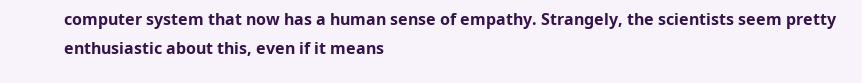computer system that now has a human sense of empathy. Strangely, the scientists seem pretty enthusiastic about this, even if it means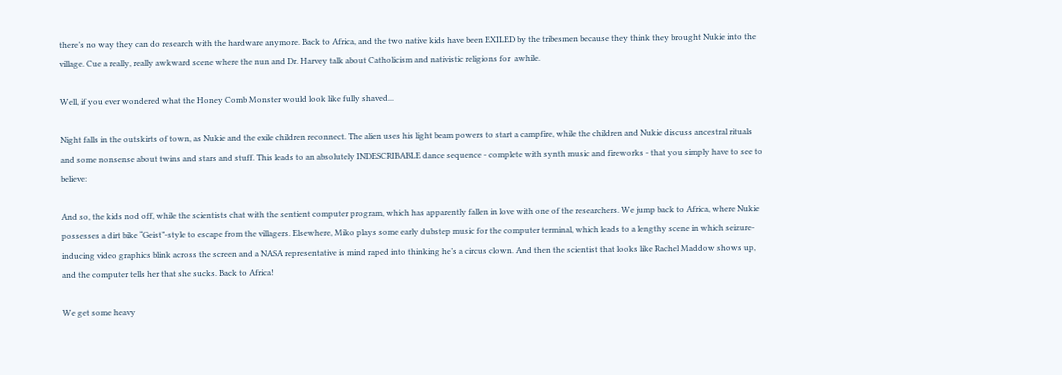there’s no way they can do research with the hardware anymore. Back to Africa, and the two native kids have been EXILED by the tribesmen because they think they brought Nukie into the village. Cue a really, really awkward scene where the nun and Dr. Harvey talk about Catholicism and nativistic religions for  awhile.

Well, if you ever wondered what the Honey Comb Monster would look like fully shaved...

Night falls in the outskirts of town, as Nukie and the exile children reconnect. The alien uses his light beam powers to start a campfire, while the children and Nukie discuss ancestral rituals and some nonsense about twins and stars and stuff. This leads to an absolutely INDESCRIBABLE dance sequence - complete with synth music and fireworks - that you simply have to see to believe:

And so, the kids nod off, while the scientists chat with the sentient computer program, which has apparently fallen in love with one of the researchers. We jump back to Africa, where Nukie possesses a dirt bike “Geist”-style to escape from the villagers. Elsewhere, Miko plays some early dubstep music for the computer terminal, which leads to a lengthy scene in which seizure-inducing video graphics blink across the screen and a NASA representative is mind raped into thinking he’s a circus clown. And then the scientist that looks like Rachel Maddow shows up, and the computer tells her that she sucks. Back to Africa!

We get some heavy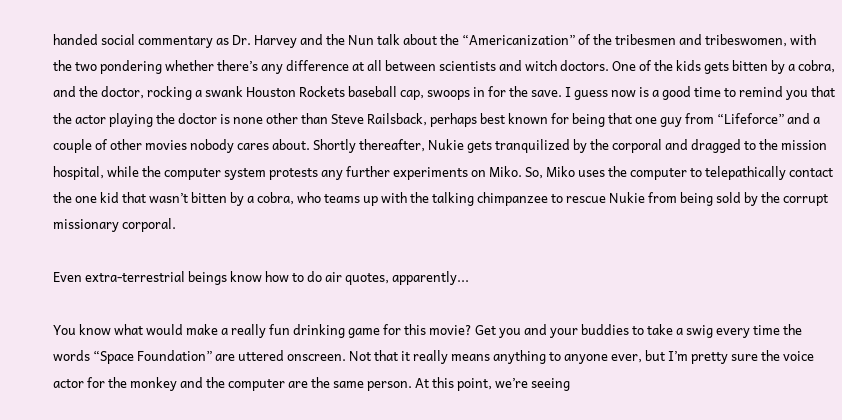handed social commentary as Dr. Harvey and the Nun talk about the “Americanization” of the tribesmen and tribeswomen, with the two pondering whether there’s any difference at all between scientists and witch doctors. One of the kids gets bitten by a cobra, and the doctor, rocking a swank Houston Rockets baseball cap, swoops in for the save. I guess now is a good time to remind you that the actor playing the doctor is none other than Steve Railsback, perhaps best known for being that one guy from “Lifeforce” and a couple of other movies nobody cares about. Shortly thereafter, Nukie gets tranquilized by the corporal and dragged to the mission hospital, while the computer system protests any further experiments on Miko. So, Miko uses the computer to telepathically contact the one kid that wasn’t bitten by a cobra, who teams up with the talking chimpanzee to rescue Nukie from being sold by the corrupt missionary corporal.

Even extra-terrestrial beings know how to do air quotes, apparently...

You know what would make a really fun drinking game for this movie? Get you and your buddies to take a swig every time the words “Space Foundation” are uttered onscreen. Not that it really means anything to anyone ever, but I’m pretty sure the voice actor for the monkey and the computer are the same person. At this point, we’re seeing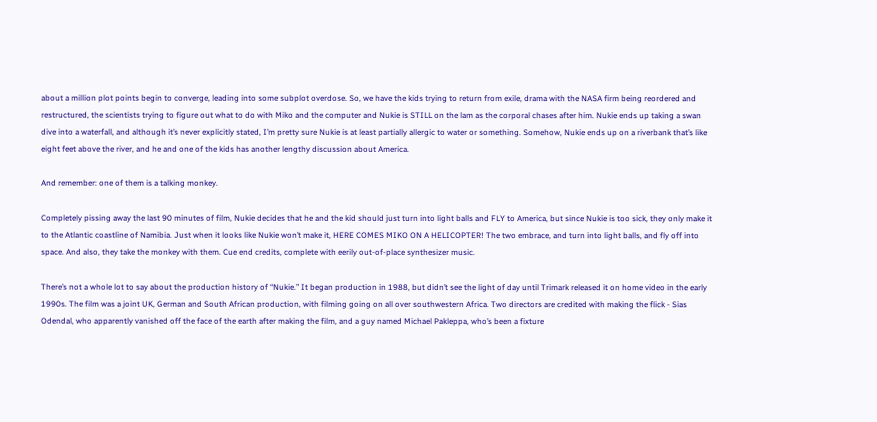about a million plot points begin to converge, leading into some subplot overdose. So, we have the kids trying to return from exile, drama with the NASA firm being reordered and restructured, the scientists trying to figure out what to do with Miko and the computer and Nukie is STILL on the lam as the corporal chases after him. Nukie ends up taking a swan dive into a waterfall, and although it’s never explicitly stated, I’m pretty sure Nukie is at least partially allergic to water or something. Somehow, Nukie ends up on a riverbank that’s like eight feet above the river, and he and one of the kids has another lengthy discussion about America.

And remember: one of them is a talking monkey.

Completely pissing away the last 90 minutes of film, Nukie decides that he and the kid should just turn into light balls and FLY to America, but since Nukie is too sick, they only make it to the Atlantic coastline of Namibia. Just when it looks like Nukie won’t make it, HERE COMES MIKO ON A HELICOPTER! The two embrace, and turn into light balls, and fly off into space. And also, they take the monkey with them. Cue end credits, complete with eerily out-of-place synthesizer music.

There’s not a whole lot to say about the production history of “Nukie.” It began production in 1988, but didn’t see the light of day until Trimark released it on home video in the early 1990s. The film was a joint UK, German and South African production, with filming going on all over southwestern Africa. Two directors are credited with making the flick - Sias Odendal, who apparently vanished off the face of the earth after making the film, and a guy named Michael Pakleppa, who’s been a fixture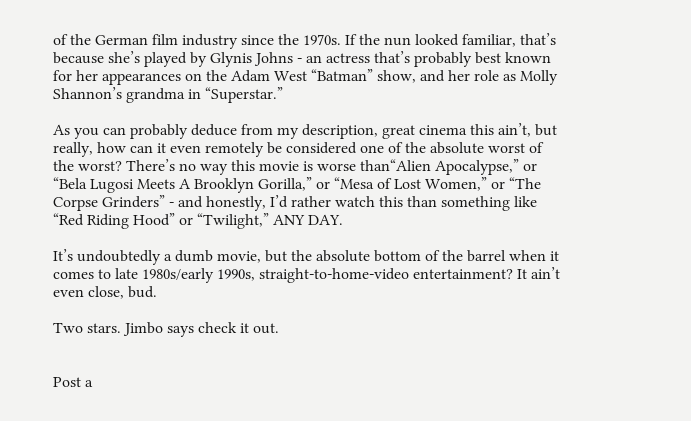of the German film industry since the 1970s. If the nun looked familiar, that’s because she’s played by Glynis Johns - an actress that’s probably best known for her appearances on the Adam West “Batman” show, and her role as Molly Shannon’s grandma in “Superstar.”

As you can probably deduce from my description, great cinema this ain’t, but really, how can it even remotely be considered one of the absolute worst of the worst? There’s no way this movie is worse than“Alien Apocalypse,” or “Bela Lugosi Meets A Brooklyn Gorilla,” or “Mesa of Lost Women,” or “The Corpse Grinders” - and honestly, I’d rather watch this than something like “Red Riding Hood” or “Twilight,” ANY DAY.

It’s undoubtedly a dumb movie, but the absolute bottom of the barrel when it comes to late 1980s/early 1990s, straight-to-home-video entertainment? It ain’t even close, bud.

Two stars. Jimbo says check it out.


Post a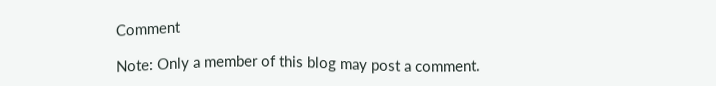Comment

Note: Only a member of this blog may post a comment.